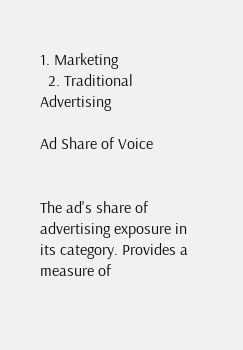1. Marketing
  2. Traditional Advertising

Ad Share of Voice


The ad's share of advertising exposure in its category. Provides a measure of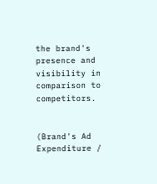the brand's presence and visibility in comparison to competitors.


(Brand's Ad Expenditure /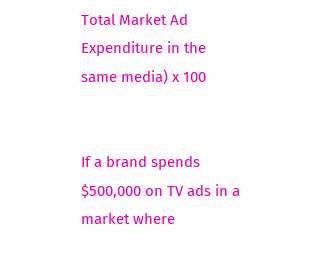Total Market Ad Expenditure in the same media) x 100


If a brand spends $500,000 on TV ads in a market where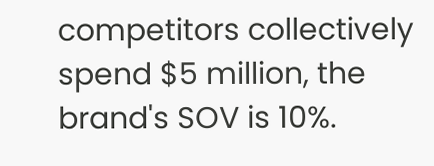competitors collectively spend $5 million, the brand's SOV is 10%.